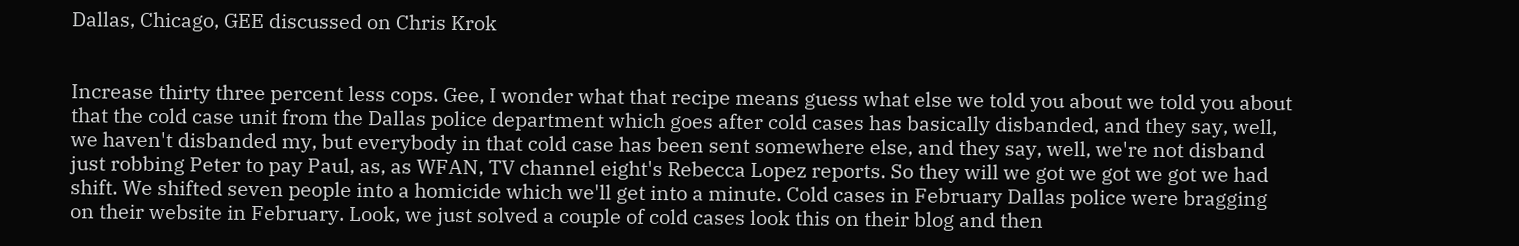Dallas, Chicago, GEE discussed on Chris Krok


Increase thirty three percent less cops. Gee, I wonder what that recipe means guess what else we told you about we told you about that the cold case unit from the Dallas police department which goes after cold cases has basically disbanded, and they say, well, we haven't disbanded my, but everybody in that cold case has been sent somewhere else, and they say, well, we're not disband just robbing Peter to pay Paul, as, as WFAN, TV channel eight's Rebecca Lopez reports. So they will we got we got we got we had shift. We shifted seven people into a homicide which we'll get into a minute. Cold cases in February Dallas police were bragging on their website in February. Look, we just solved a couple of cold cases look this on their blog and then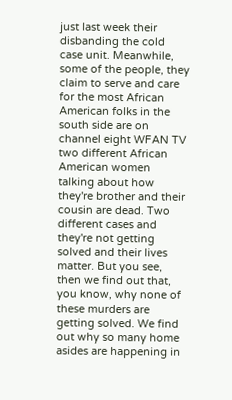just last week their disbanding the cold case unit. Meanwhile, some of the people, they claim to serve and care for the most African American folks in the south side are on channel eight WFAN TV two different African American women talking about how they're brother and their cousin are dead. Two different cases and they're not getting solved and their lives matter. But you see, then we find out that, you know, why none of these murders are getting solved. We find out why so many home asides are happening in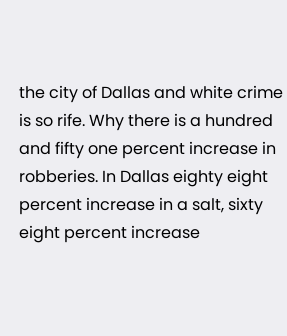the city of Dallas and white crime is so rife. Why there is a hundred and fifty one percent increase in robberies. In Dallas eighty eight percent increase in a salt, sixty eight percent increase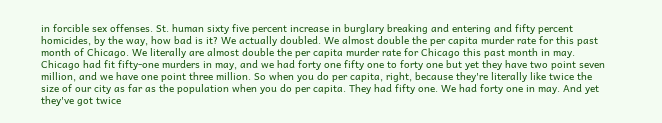in forcible sex offenses. St. human sixty five percent increase in burglary breaking and entering and fifty percent homicides, by the way, how bad is it? We actually doubled. We almost double the per capita murder rate for this past month of Chicago. We literally are almost double the per capita murder rate for Chicago this past month in may. Chicago had fit fifty-one murders in may, and we had forty one fifty one to forty one but yet they have two point seven million, and we have one point three million. So when you do per capita, right, because they're literally like twice the size of our city as far as the population when you do per capita. They had fifty one. We had forty one in may. And yet they've got twice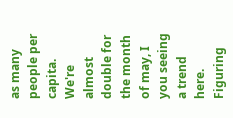as many people per capita. We're almost double for the month of may, I you seeing a trend here. Figuring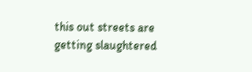this out streets are getting slaughtered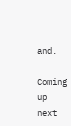and.

Coming up next